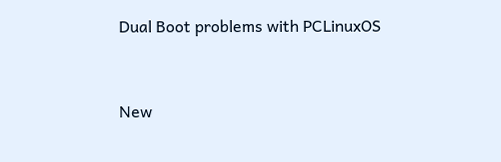Dual Boot problems with PCLinuxOS


New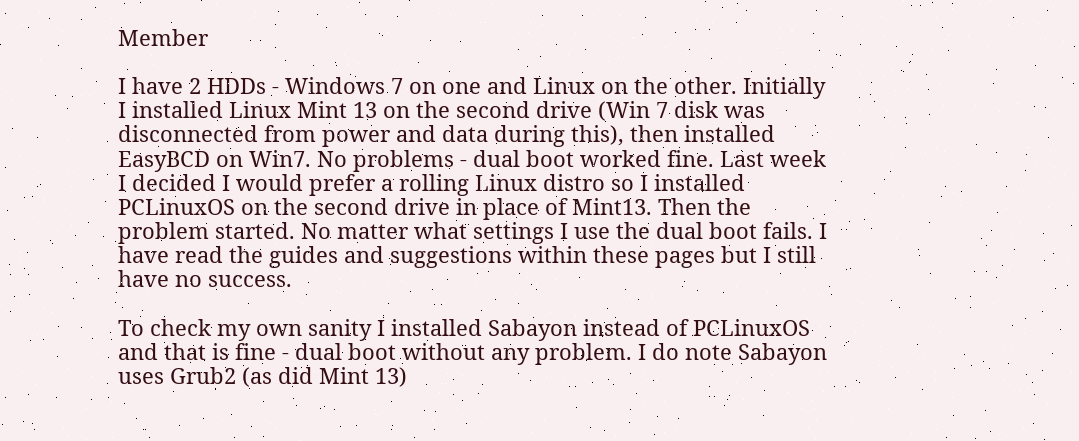Member

I have 2 HDDs - Windows 7 on one and Linux on the other. Initially I installed Linux Mint 13 on the second drive (Win 7 disk was disconnected from power and data during this), then installed EasyBCD on Win7. No problems - dual boot worked fine. Last week I decided I would prefer a rolling Linux distro so I installed PCLinuxOS on the second drive in place of Mint13. Then the problem started. No matter what settings I use the dual boot fails. I have read the guides and suggestions within these pages but I still have no success.

To check my own sanity I installed Sabayon instead of PCLinuxOS and that is fine - dual boot without any problem. I do note Sabayon uses Grub2 (as did Mint 13)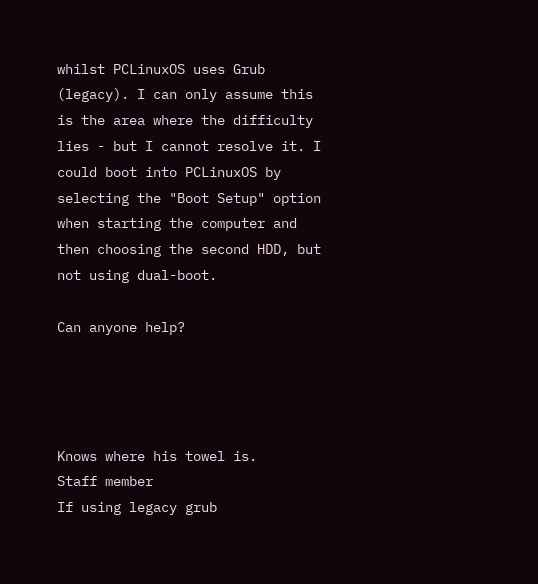whilst PCLinuxOS uses Grub (legacy). I can only assume this is the area where the difficulty lies - but I cannot resolve it. I could boot into PCLinuxOS by selecting the "Boot Setup" option when starting the computer and then choosing the second HDD, but not using dual-boot.

Can anyone help?




Knows where his towel is.
Staff member
If using legacy grub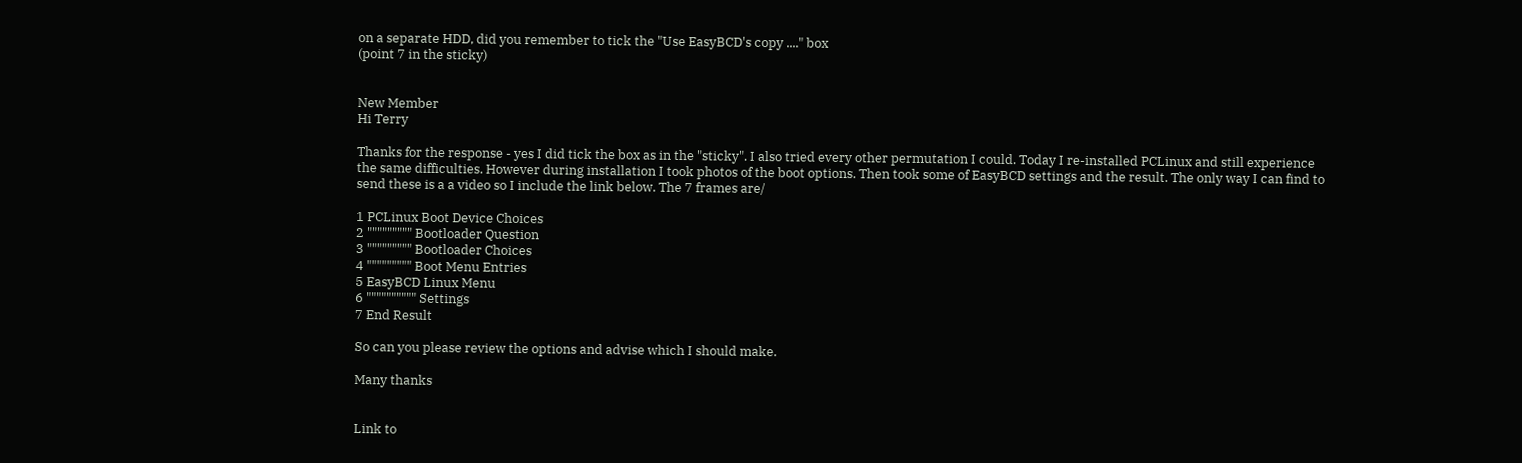on a separate HDD, did you remember to tick the "Use EasyBCD's copy ...." box
(point 7 in the sticky)


New Member
Hi Terry

Thanks for the response - yes I did tick the box as in the "sticky". I also tried every other permutation I could. Today I re-installed PCLinux and still experience the same difficulties. However during installation I took photos of the boot options. Then took some of EasyBCD settings and the result. The only way I can find to send these is a a video so I include the link below. The 7 frames are/

1 PCLinux Boot Device Choices
2 """"""""" Bootloader Question
3 """"""""" Bootloader Choices
4 """"""""" Boot Menu Entries
5 EasyBCD Linux Menu
6 """""""""" Settings
7 End Result

So can you please review the options and advise which I should make.

Many thanks


Link to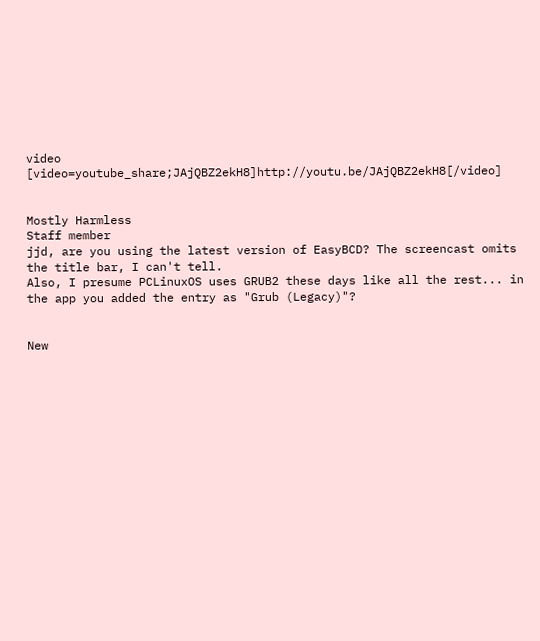video [video=youtube_share;JAjQBZ2ekH8]http://youtu.be/JAjQBZ2ekH8[/video]


Mostly Harmless
Staff member
jjd, are you using the latest version of EasyBCD? The screencast omits the title bar, I can't tell.
Also, I presume PCLinuxOS uses GRUB2 these days like all the rest... in the app you added the entry as "Grub (Legacy)"?


New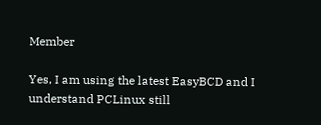Member

Yes, I am using the latest EasyBCD and I understand PCLinux still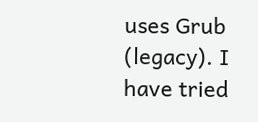uses Grub (legacy). I have tried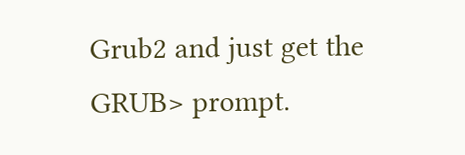Grub2 and just get the GRUB> prompt.